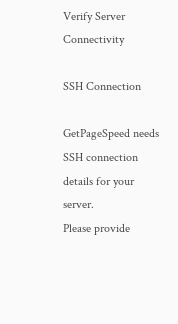Verify Server Connectivity

SSH Connection

GetPageSpeed needs SSH connection details for your server.
Please provide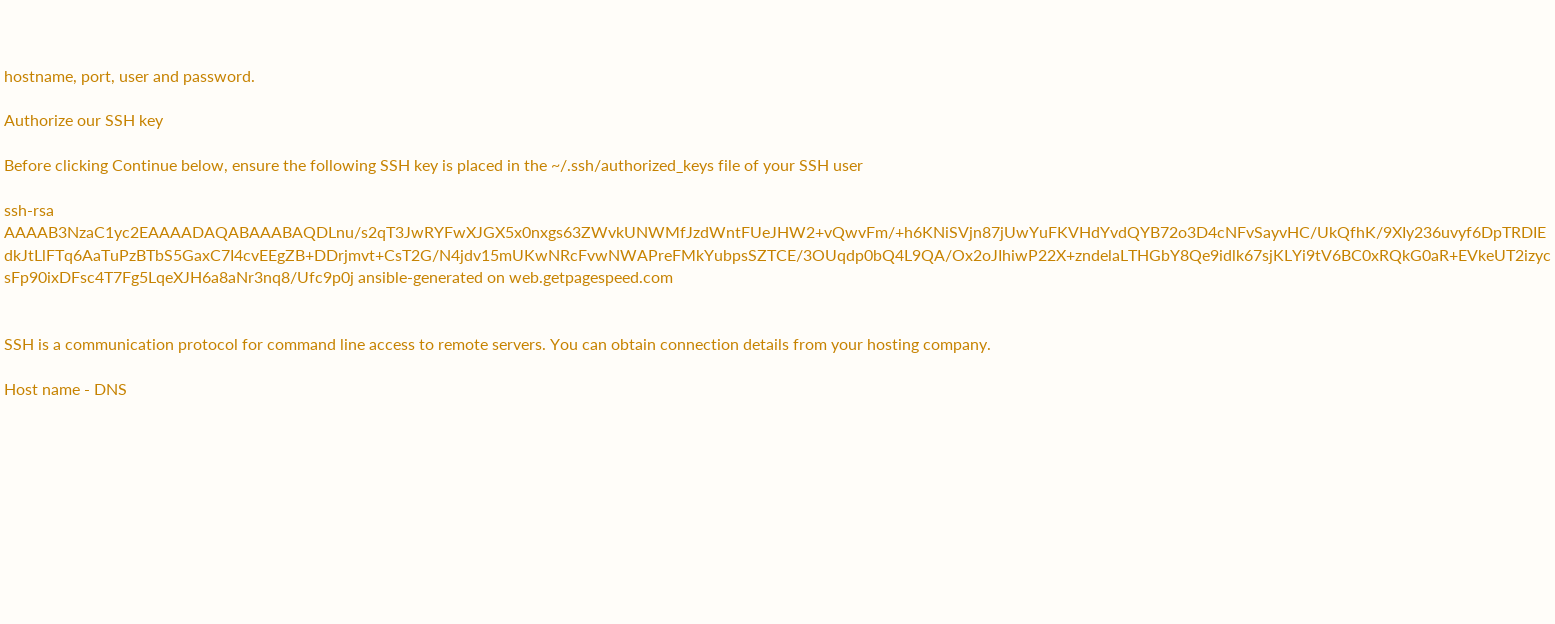hostname, port, user and password.

Authorize our SSH key

Before clicking Continue below, ensure the following SSH key is placed in the ~/.ssh/authorized_keys file of your SSH user

ssh-rsa AAAAB3NzaC1yc2EAAAADAQABAAABAQDLnu/s2qT3JwRYFwXJGX5x0nxgs63ZWvkUNWMfJzdWntFUeJHW2+vQwvFm/+h6KNiSVjn87jUwYuFKVHdYvdQYB72o3D4cNFvSayvHC/UkQfhK/9XIy236uvyf6DpTRDIEdkJtLlFTq6AaTuPzBTbS5GaxC7I4cvEEgZB+DDrjmvt+CsT2G/N4jdv15mUKwNRcFvwNWAPreFMkYubpsSZTCE/3OUqdp0bQ4L9QA/Ox2oJIhiwP22X+zndelaLTHGbY8Qe9idlk67sjKLYi9tV6BC0xRQkG0aR+EVkeUT2izycsFp90ixDFsc4T7Fg5LqeXJH6a8aNr3nq8/Ufc9p0j ansible-generated on web.getpagespeed.com


SSH is a communication protocol for command line access to remote servers. You can obtain connection details from your hosting company.

Host name - DNS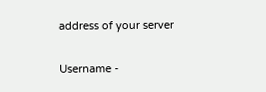address of your server

Username -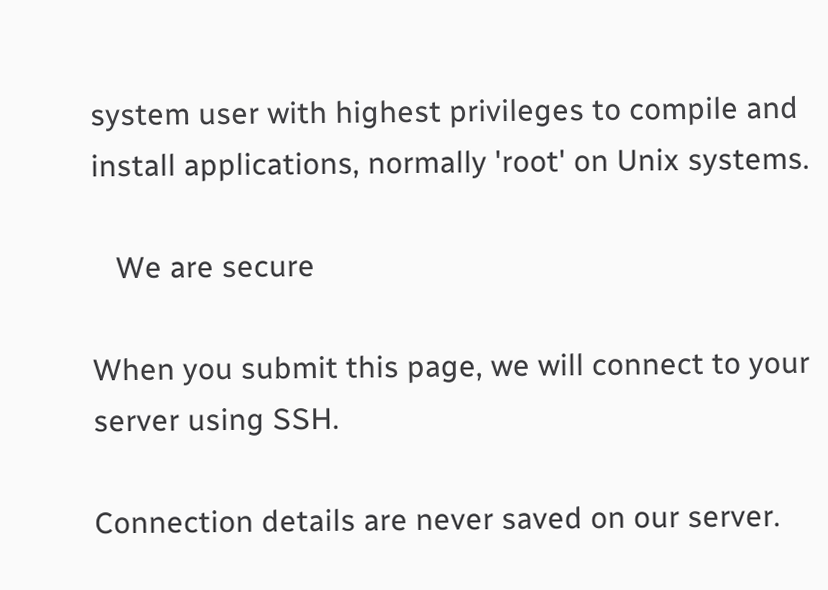system user with highest privileges to compile and install applications, normally 'root' on Unix systems.

   We are secure

When you submit this page, we will connect to your server using SSH.

Connection details are never saved on our server.